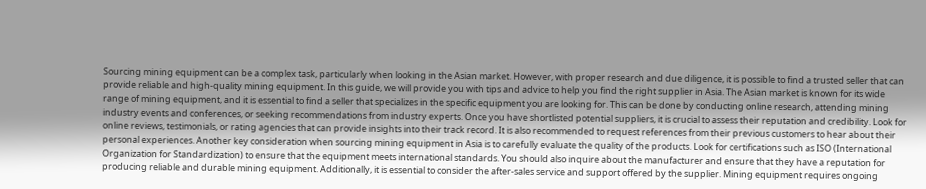Sourcing mining equipment can be a complex task, particularly when looking in the Asian market. However, with proper research and due diligence, it is possible to find a trusted seller that can provide reliable and high-quality mining equipment. In this guide, we will provide you with tips and advice to help you find the right supplier in Asia. The Asian market is known for its wide range of mining equipment, and it is essential to find a seller that specializes in the specific equipment you are looking for. This can be done by conducting online research, attending mining industry events and conferences, or seeking recommendations from industry experts. Once you have shortlisted potential suppliers, it is crucial to assess their reputation and credibility. Look for online reviews, testimonials, or rating agencies that can provide insights into their track record. It is also recommended to request references from their previous customers to hear about their personal experiences. Another key consideration when sourcing mining equipment in Asia is to carefully evaluate the quality of the products. Look for certifications such as ISO (International Organization for Standardization) to ensure that the equipment meets international standards. You should also inquire about the manufacturer and ensure that they have a reputation for producing reliable and durable mining equipment. Additionally, it is essential to consider the after-sales service and support offered by the supplier. Mining equipment requires ongoing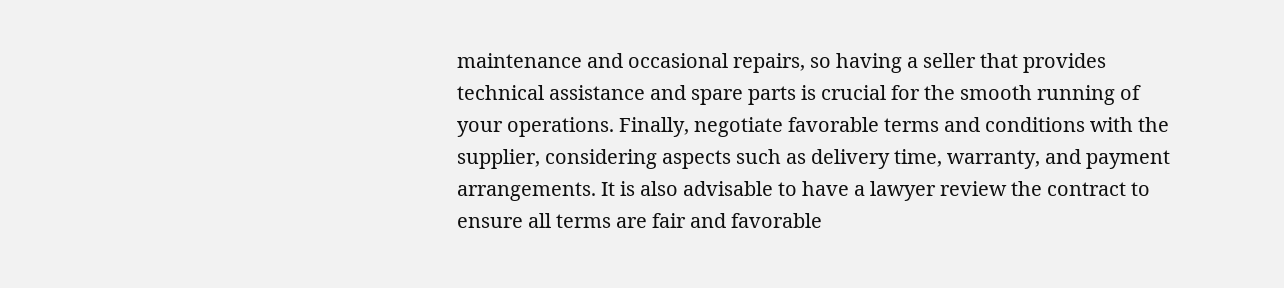maintenance and occasional repairs, so having a seller that provides technical assistance and spare parts is crucial for the smooth running of your operations. Finally, negotiate favorable terms and conditions with the supplier, considering aspects such as delivery time, warranty, and payment arrangements. It is also advisable to have a lawyer review the contract to ensure all terms are fair and favorable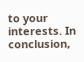to your interests. In conclusion,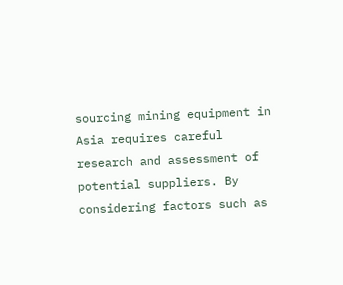sourcing mining equipment in Asia requires careful research and assessment of potential suppliers. By considering factors such as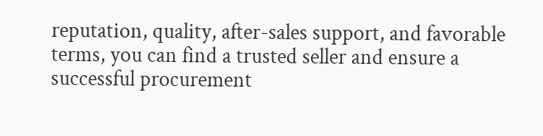reputation, quality, after-sales support, and favorable terms, you can find a trusted seller and ensure a successful procurement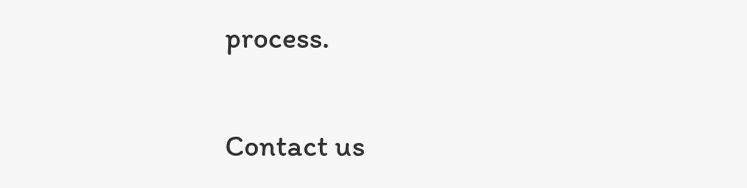process.

Contact us